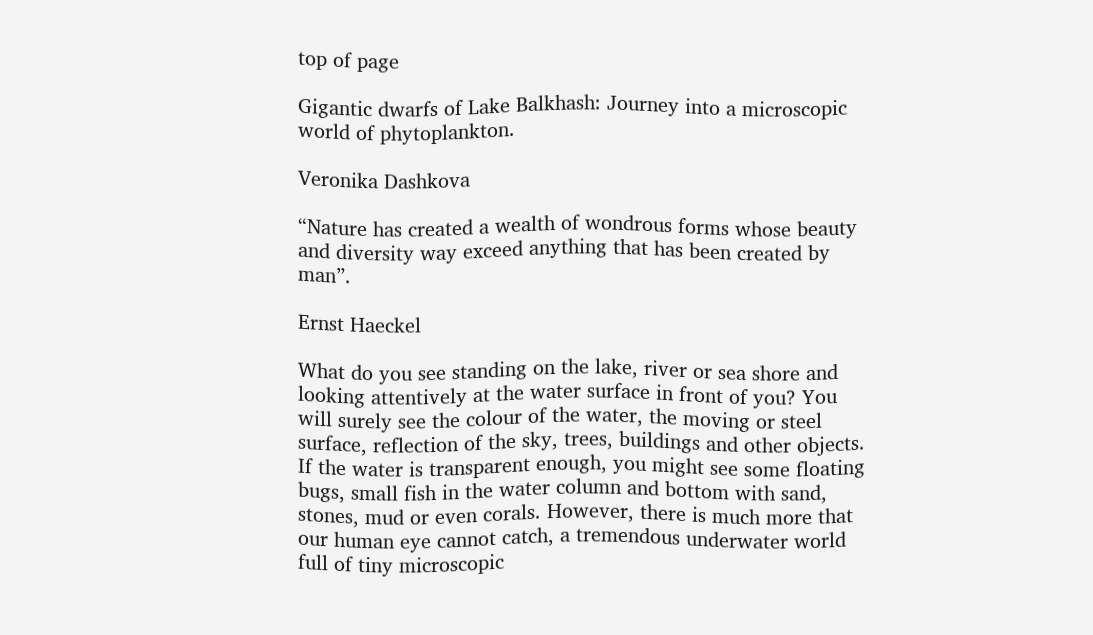top of page

Gigantic dwarfs of Lake Balkhash: Journey into a microscopic world of phytoplankton.

Veronika Dashkova

“Nature has created a wealth of wondrous forms whose beauty and diversity way exceed anything that has been created by man”.

Ernst Haeckel

What do you see standing on the lake, river or sea shore and looking attentively at the water surface in front of you? You will surely see the colour of the water, the moving or steel surface, reflection of the sky, trees, buildings and other objects. If the water is transparent enough, you might see some floating bugs, small fish in the water column and bottom with sand, stones, mud or even corals. However, there is much more that our human eye cannot catch, a tremendous underwater world full of tiny microscopic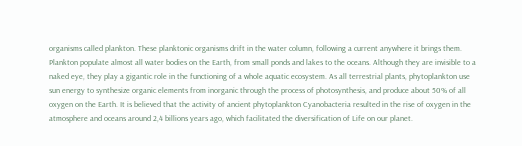organisms called plankton. These planktonic organisms drift in the water column, following a current anywhere it brings them. Plankton populate almost all water bodies on the Earth, from small ponds and lakes to the oceans. Although they are invisible to a naked eye, they play a gigantic role in the functioning of a whole aquatic ecosystem. As all terrestrial plants, phytoplankton use sun energy to synthesize organic elements from inorganic through the process of photosynthesis, and produce about 50% of all oxygen on the Earth. It is believed that the activity of ancient phytoplankton Cyanobacteria resulted in the rise of oxygen in the atmosphere and oceans around 2,4 billions years ago, which facilitated the diversification of Life on our planet.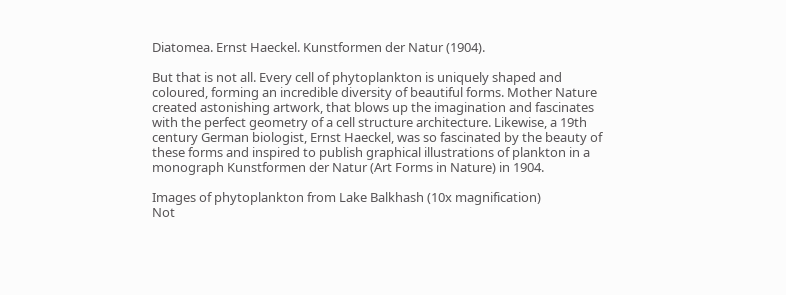Diatomea. Ernst Haeckel. Kunstformen der Natur (1904).

But that is not all. Every cell of phytoplankton is uniquely shaped and coloured, forming an incredible diversity of beautiful forms. Mother Nature created astonishing artwork, that blows up the imagination and fascinates with the perfect geometry of a cell structure architecture. Likewise, a 19th century German biologist, Ernst Haeckel, was so fascinated by the beauty of these forms and inspired to publish graphical illustrations of plankton in a monograph Kunstformen der Natur (Art Forms in Nature) in 1904.

Images of phytoplankton from Lake Balkhash (10x magnification)
Not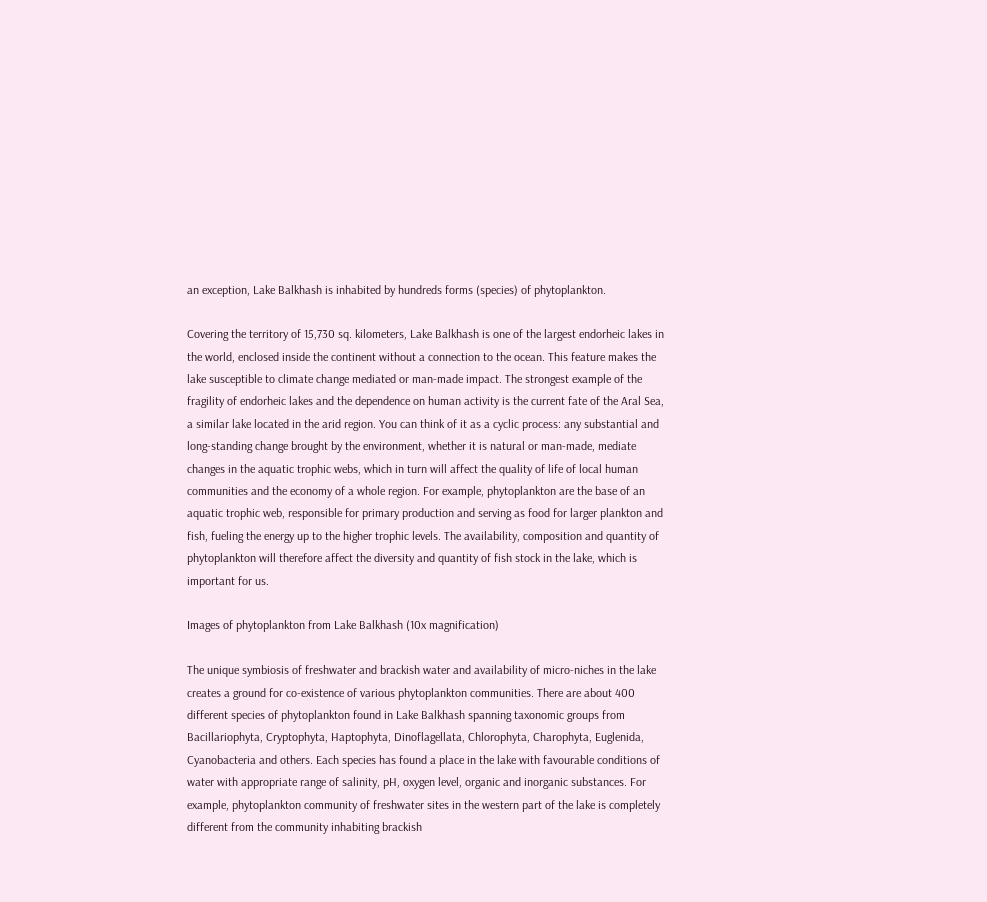an exception, Lake Balkhash is inhabited by hundreds forms (species) of phytoplankton.

Covering the territory of 15,730 sq. kilometers, Lake Balkhash is one of the largest endorheic lakes in the world, enclosed inside the continent without a connection to the ocean. This feature makes the lake susceptible to climate change mediated or man-made impact. The strongest example of the fragility of endorheic lakes and the dependence on human activity is the current fate of the Aral Sea, a similar lake located in the arid region. You can think of it as a cyclic process: any substantial and long-standing change brought by the environment, whether it is natural or man-made, mediate changes in the aquatic trophic webs, which in turn will affect the quality of life of local human communities and the economy of a whole region. For example, phytoplankton are the base of an aquatic trophic web, responsible for primary production and serving as food for larger plankton and fish, fueling the energy up to the higher trophic levels. The availability, composition and quantity of phytoplankton will therefore affect the diversity and quantity of fish stock in the lake, which is important for us.

Images of phytoplankton from Lake Balkhash (10x magnification)

The unique symbiosis of freshwater and brackish water and availability of micro-niches in the lake creates a ground for co-existence of various phytoplankton communities. There are about 400 different species of phytoplankton found in Lake Balkhash spanning taxonomic groups from Bacillariophyta, Cryptophyta, Haptophyta, Dinoflagellata, Chlorophyta, Charophyta, Euglenida, Cyanobacteria and others. Each species has found a place in the lake with favourable conditions of water with appropriate range of salinity, pH, oxygen level, organic and inorganic substances. For example, phytoplankton community of freshwater sites in the western part of the lake is completely different from the community inhabiting brackish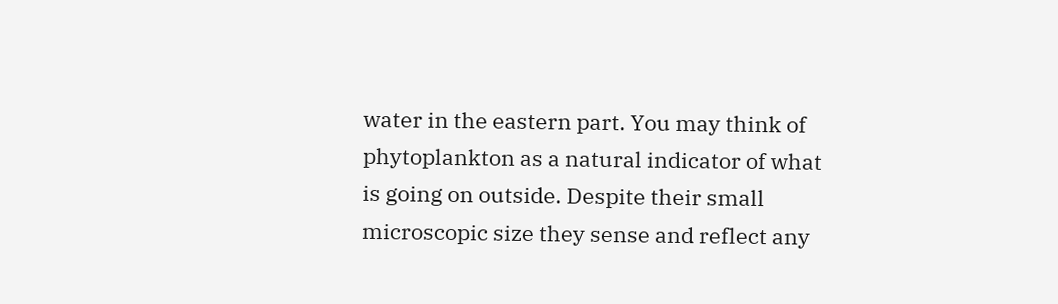water in the eastern part. You may think of phytoplankton as a natural indicator of what is going on outside. Despite their small microscopic size they sense and reflect any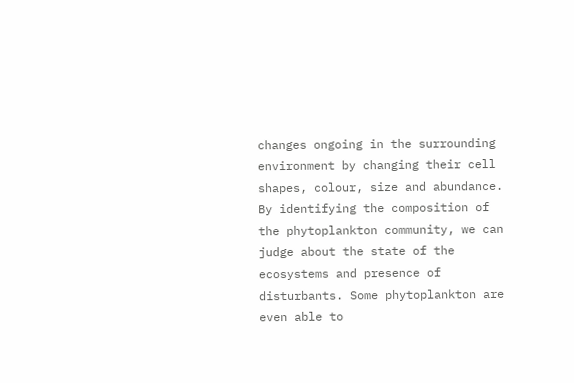changes ongoing in the surrounding environment by changing their cell shapes, colour, size and abundance. By identifying the composition of the phytoplankton community, we can judge about the state of the ecosystems and presence of disturbants. Some phytoplankton are even able to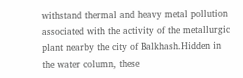withstand thermal and heavy metal pollution associated with the activity of the metallurgic plant nearby the city of Balkhash.Hidden in the water column, these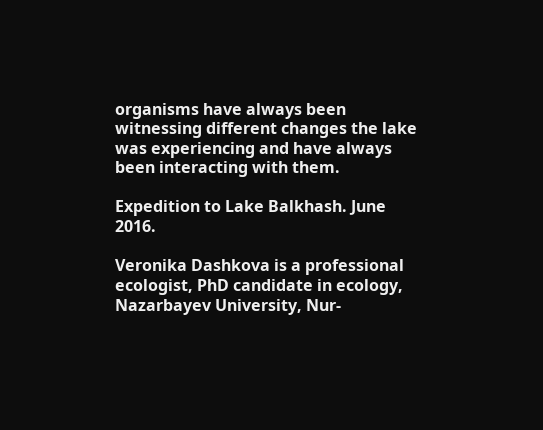organisms have always been witnessing different changes the lake was experiencing and have always been interacting with them.

Expedition to Lake Balkhash. June 2016.

Veronika Dashkova is a professional ecologist, PhD candidate in ecology, Nazarbayev University, Nur-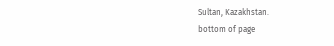Sultan, Kazakhstan.
bottom of page